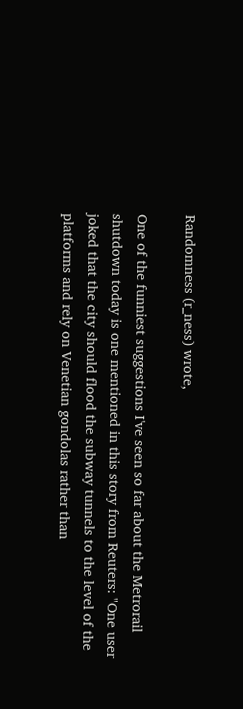Randomness (r_ness) wrote,

One of the funniest suggestions I've seen so far about the Metrorail shutdown today is one mentioned in this story from Reuters: "One user joked that the city should flood the subway tunnels to the level of the platforms and rely on Venetian gondolas rather than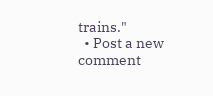trains."
  • Post a new comment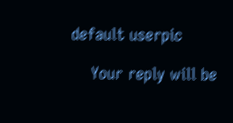default userpic

    Your reply will be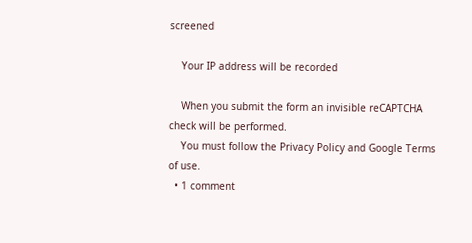screened

    Your IP address will be recorded

    When you submit the form an invisible reCAPTCHA check will be performed.
    You must follow the Privacy Policy and Google Terms of use.
  • 1 comment